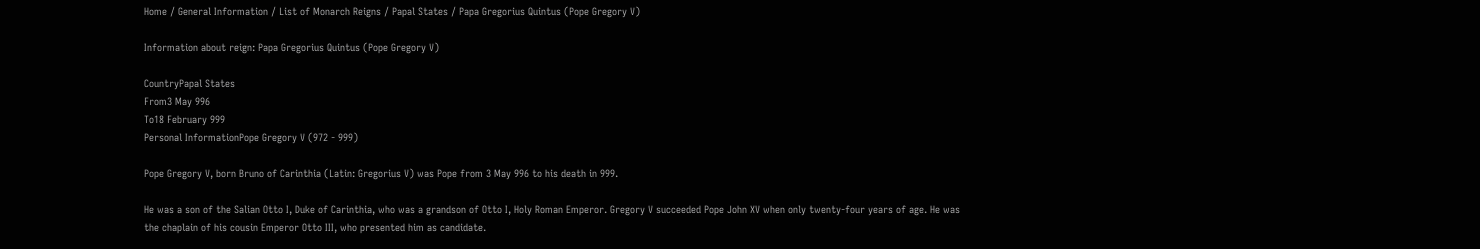Home / General Information / List of Monarch Reigns / Papal States / Papa Gregorius Quintus (Pope Gregory V)

Information about reign: Papa Gregorius Quintus (Pope Gregory V)

CountryPapal States
From3 May 996
To18 February 999
Personal InformationPope Gregory V (972 - 999)

Pope Gregory V, born Bruno of Carinthia (Latin: Gregorius V) was Pope from 3 May 996 to his death in 999.

He was a son of the Salian Otto I, Duke of Carinthia, who was a grandson of Otto I, Holy Roman Emperor. Gregory V succeeded Pope John XV when only twenty-four years of age. He was the chaplain of his cousin Emperor Otto III, who presented him as candidate.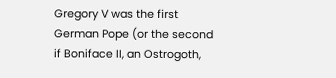Gregory V was the first German Pope (or the second if Boniface II, an Ostrogoth,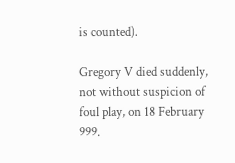is counted).

Gregory V died suddenly, not without suspicion of foul play, on 18 February 999.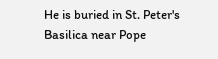He is buried in St. Peter's Basilica near Pope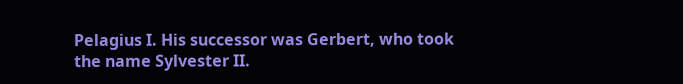Pelagius I. His successor was Gerbert, who took the name Sylvester II.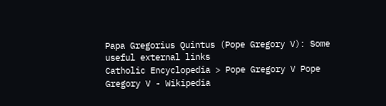Papa Gregorius Quintus (Pope Gregory V): Some useful external links
Catholic Encyclopedia > Pope Gregory V Pope Gregory V - Wikipedia